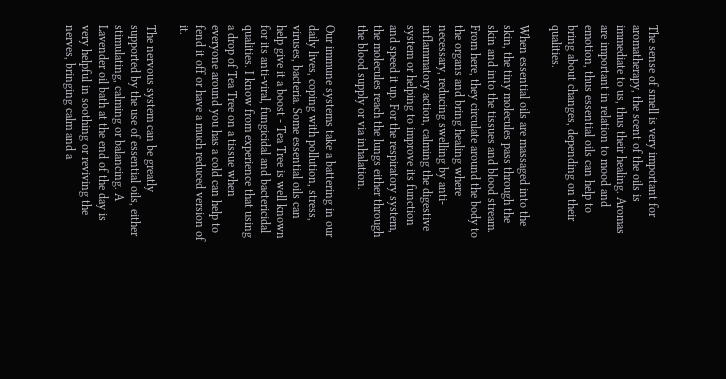The sense of smell is very important for aromatherapy, the scent of the oils is immediate to us, thus their healing. Aromas are important in relation to mood and emotion, thus essential oils can help to bring about changes, depending on their qualities.

When essential oils are massaged into the skin, the tiny molecules pass through the skin and into the tissues and blood stream. From here, they circulate around the body to the organs and bring healing where necessary, reducing swelling by anti-inflammatory action, calming the digestive system or helping to improve its function and speed it up. For the respiratory system, the molecules reach the lungs either through the blood supply or via inhalation.

Our immune systems take a battering in our daily lives, coping with pollution, stress, viruses, bacteria. Some essential oils can help give it a boost - Tea Tree is well known for its anti-viral, fungicidal and bactericidal qualities. I know from experience that using a drop of Tea Tree on a tissue when everyone around you has a cold can help to fend it off or have a much reduced version of it.

The nervous system can be greatly supported by the use of essential oils, either stimulating, calming or balancing. A Lavender oil bath at the end of the day is very helpful in soothing or reviving the nerves, bringing calm and a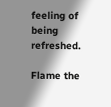feeling of being refreshed.

Flame the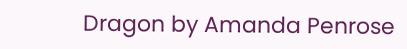Dragon by Amanda Penrose